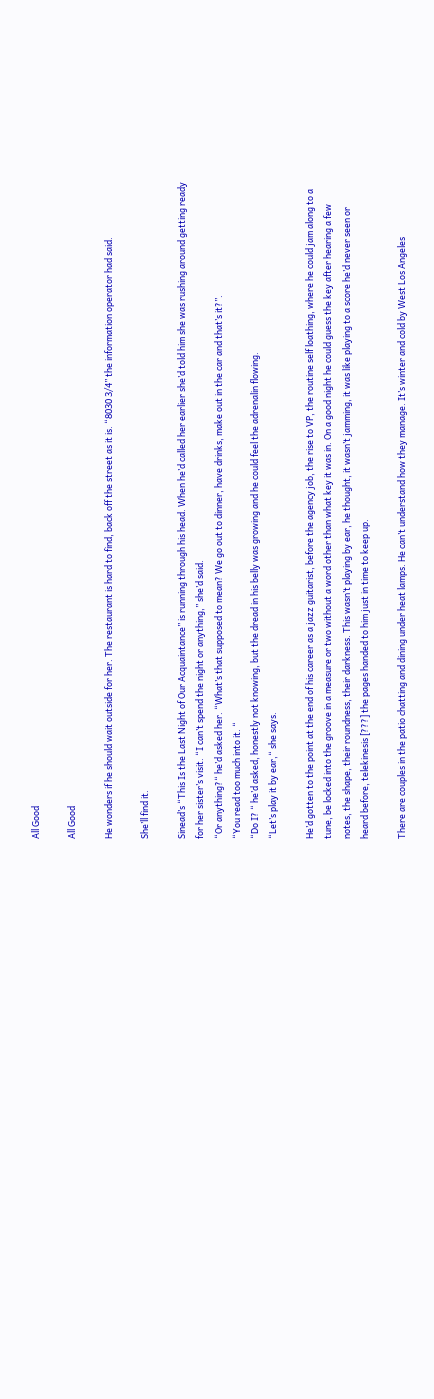All Good

All Good

He wonders if he should wait outside for her. The restaurant is hard to find, back off the street as it is. “8030 3/4” the information operator had said.

She’ll find it.

Sinead’s “This Is the Last Night of Our Acquaintance” is running through his head. When he’d called her earlier she’d told him she was rushing around getting ready for her sister’s visit. “I can’t spend the night or anything,” she’d said.
“Or anything?“ he’d asked her. “What’s that supposed to mean? We go out to dinner, have drinks, make out in the car and that’s it?”.
“You read too much into it. “
“Do I? “ he’d asked, honestly not knowing, but the dread in his belly was growing and he could feel the adrenalin flowing.
“Let’s play it by ear,“ she says.

He’d gotten to the point at the end of his career as a jazz guitarist, before the agency job, the rise to VP, the routine self loathing, where he could jam along to a tune, be locked into the groove in a measure or two without a word other than what key it was in. On a good night he could guess the key after hearing a few notes, the shape, their roundness, their darkness. This wasn’t playing by ear, he thought, it wasn’t jamming, it was like playing to a score he’d never seen or heard before, telekinesis [???] the pages handed to him just in time to keep up.

There are couples in the patio chatting and dining under heat lamps. He can’t understand how they manage. It’s winter and cold by West Los Angeles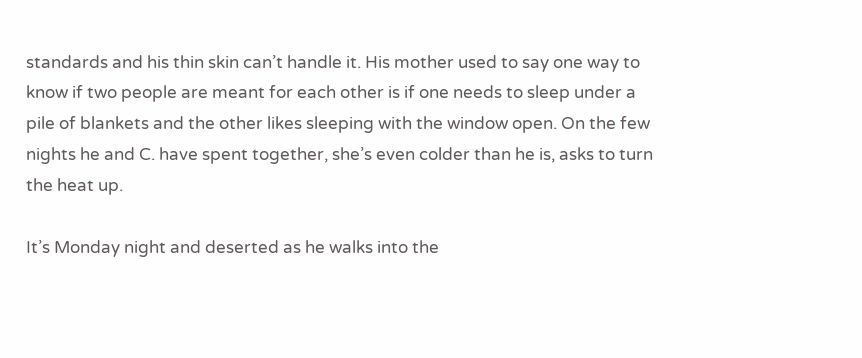standards and his thin skin can’t handle it. His mother used to say one way to know if two people are meant for each other is if one needs to sleep under a pile of blankets and the other likes sleeping with the window open. On the few nights he and C. have spent together, she’s even colder than he is, asks to turn the heat up.

It’s Monday night and deserted as he walks into the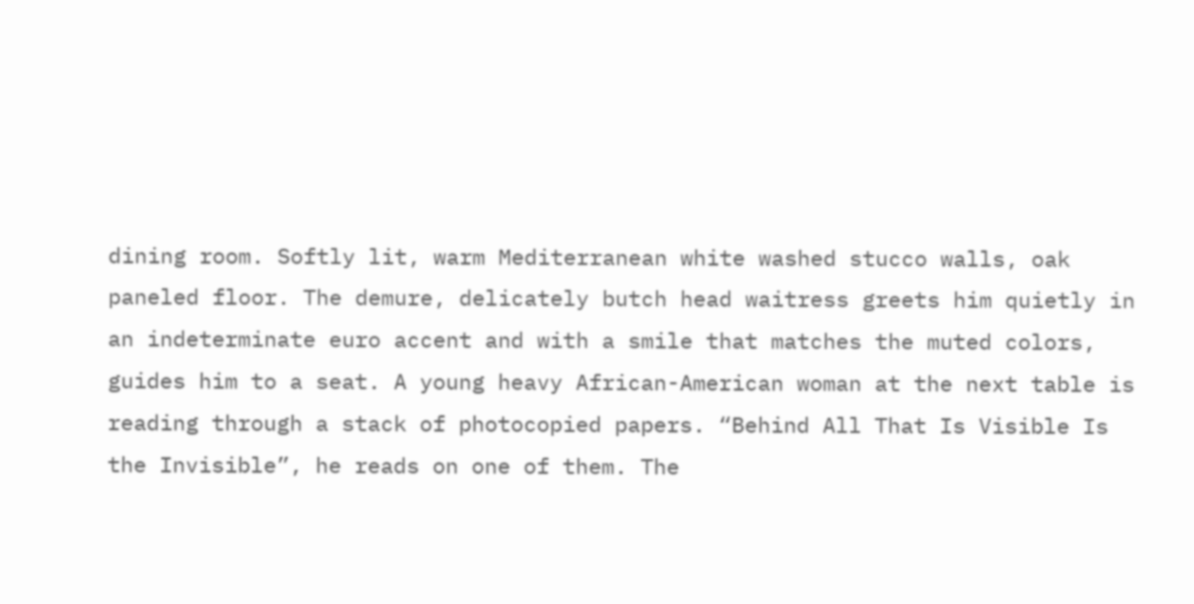dining room. Softly lit, warm Mediterranean white washed stucco walls, oak paneled floor. The demure, delicately butch head waitress greets him quietly in an indeterminate euro accent and with a smile that matches the muted colors, guides him to a seat. A young heavy African-American woman at the next table is reading through a stack of photocopied papers. “Behind All That Is Visible Is the Invisible”, he reads on one of them. The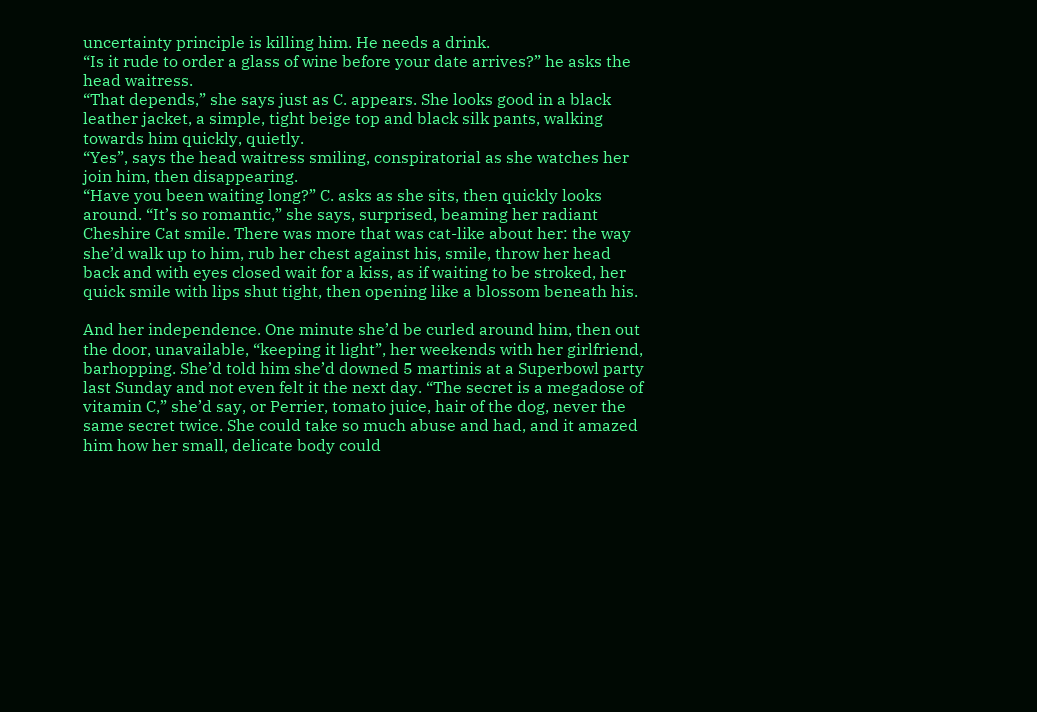uncertainty principle is killing him. He needs a drink.
“Is it rude to order a glass of wine before your date arrives?” he asks the head waitress.
“That depends,” she says just as C. appears. She looks good in a black leather jacket, a simple, tight beige top and black silk pants, walking towards him quickly, quietly.
“Yes”, says the head waitress smiling, conspiratorial as she watches her join him, then disappearing.
“Have you been waiting long?” C. asks as she sits, then quickly looks around. “It’s so romantic,” she says, surprised, beaming her radiant Cheshire Cat smile. There was more that was cat-like about her: the way she’d walk up to him, rub her chest against his, smile, throw her head back and with eyes closed wait for a kiss, as if waiting to be stroked, her quick smile with lips shut tight, then opening like a blossom beneath his.

And her independence. One minute she’d be curled around him, then out the door, unavailable, “keeping it light”, her weekends with her girlfriend, barhopping. She’d told him she’d downed 5 martinis at a Superbowl party last Sunday and not even felt it the next day. “The secret is a megadose of vitamin C,” she’d say, or Perrier, tomato juice, hair of the dog, never the same secret twice. She could take so much abuse and had, and it amazed him how her small, delicate body could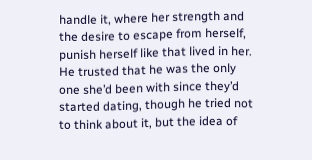handle it, where her strength and the desire to escape from herself, punish herself like that lived in her. He trusted that he was the only one she’d been with since they’d started dating, though he tried not to think about it, but the idea of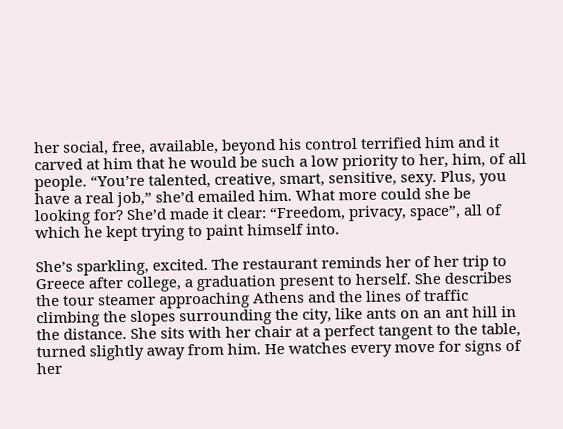her social, free, available, beyond his control terrified him and it carved at him that he would be such a low priority to her, him, of all people. “You’re talented, creative, smart, sensitive, sexy. Plus, you have a real job,” she’d emailed him. What more could she be looking for? She’d made it clear: “Freedom, privacy, space”, all of which he kept trying to paint himself into.

She’s sparkling, excited. The restaurant reminds her of her trip to Greece after college, a graduation present to herself. She describes the tour steamer approaching Athens and the lines of traffic climbing the slopes surrounding the city, like ants on an ant hill in the distance. She sits with her chair at a perfect tangent to the table, turned slightly away from him. He watches every move for signs of her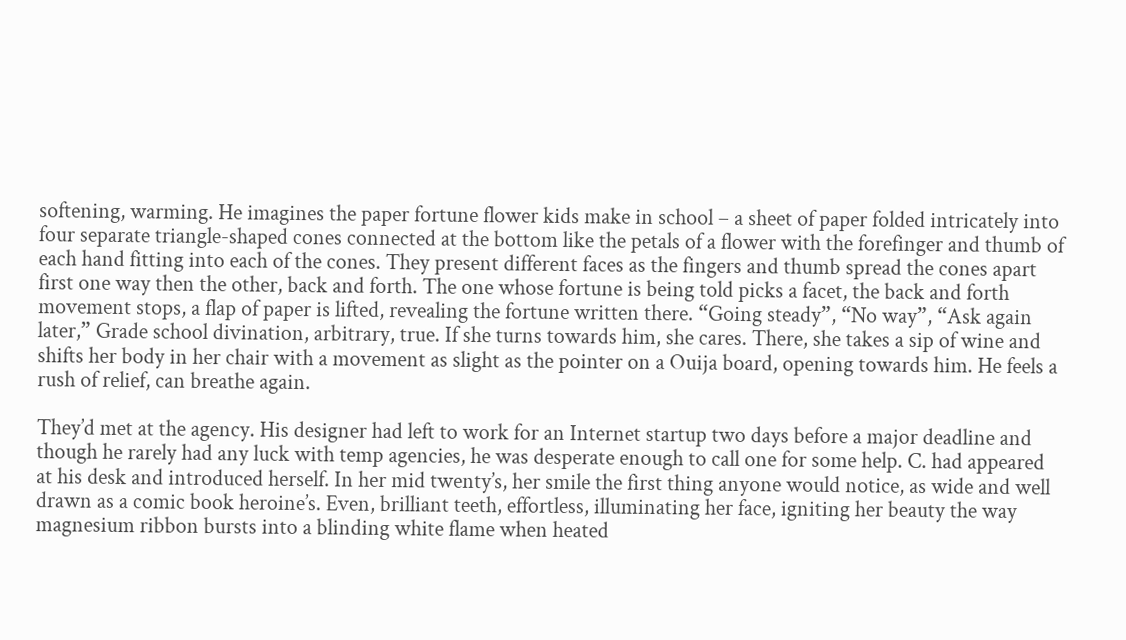softening, warming. He imagines the paper fortune flower kids make in school – a sheet of paper folded intricately into four separate triangle-shaped cones connected at the bottom like the petals of a flower with the forefinger and thumb of each hand fitting into each of the cones. They present different faces as the fingers and thumb spread the cones apart first one way then the other, back and forth. The one whose fortune is being told picks a facet, the back and forth movement stops, a flap of paper is lifted, revealing the fortune written there. “Going steady”, “No way”, “Ask again later,” Grade school divination, arbitrary, true. If she turns towards him, she cares. There, she takes a sip of wine and shifts her body in her chair with a movement as slight as the pointer on a Ouija board, opening towards him. He feels a rush of relief, can breathe again.

They’d met at the agency. His designer had left to work for an Internet startup two days before a major deadline and though he rarely had any luck with temp agencies, he was desperate enough to call one for some help. C. had appeared at his desk and introduced herself. In her mid twenty’s, her smile the first thing anyone would notice, as wide and well drawn as a comic book heroine’s. Even, brilliant teeth, effortless, illuminating her face, igniting her beauty the way magnesium ribbon bursts into a blinding white flame when heated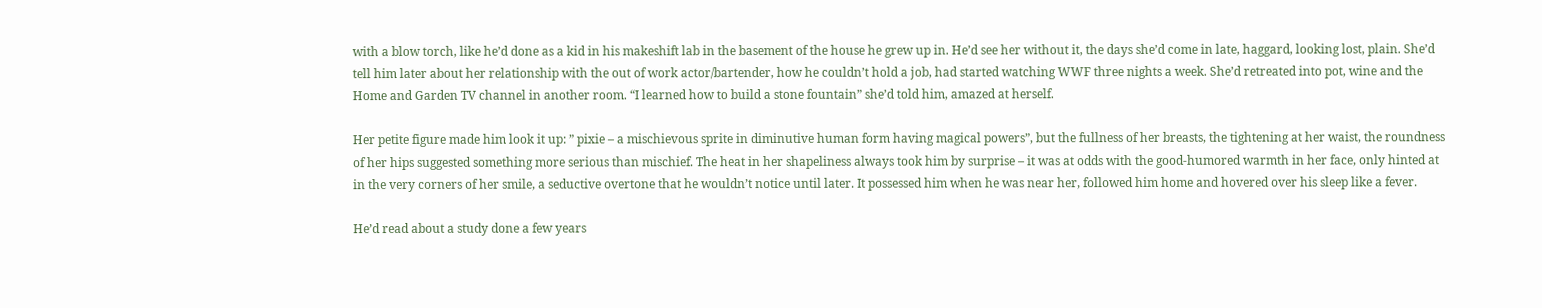with a blow torch, like he’d done as a kid in his makeshift lab in the basement of the house he grew up in. He’d see her without it, the days she’d come in late, haggard, looking lost, plain. She’d tell him later about her relationship with the out of work actor/bartender, how he couldn’t hold a job, had started watching WWF three nights a week. She’d retreated into pot, wine and the Home and Garden TV channel in another room. “I learned how to build a stone fountain” she’d told him, amazed at herself.

Her petite figure made him look it up: ” pixie – a mischievous sprite in diminutive human form having magical powers”, but the fullness of her breasts, the tightening at her waist, the roundness of her hips suggested something more serious than mischief. The heat in her shapeliness always took him by surprise – it was at odds with the good-humored warmth in her face, only hinted at in the very corners of her smile, a seductive overtone that he wouldn’t notice until later. It possessed him when he was near her, followed him home and hovered over his sleep like a fever.

He’d read about a study done a few years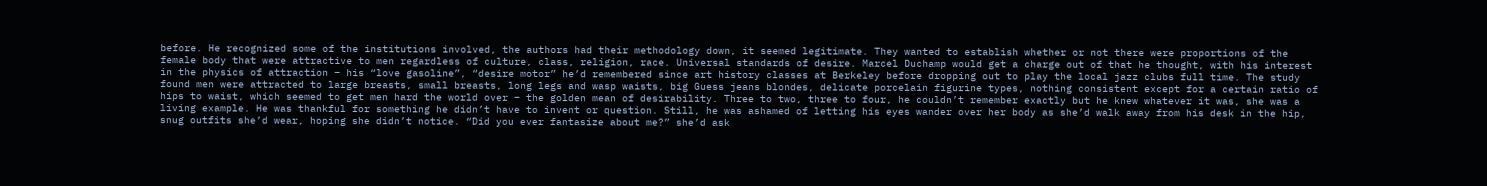before. He recognized some of the institutions involved, the authors had their methodology down, it seemed legitimate. They wanted to establish whether or not there were proportions of the female body that were attractive to men regardless of culture, class, religion, race. Universal standards of desire. Marcel Duchamp would get a charge out of that he thought, with his interest in the physics of attraction – his “love gasoline”, “desire motor” he’d remembered since art history classes at Berkeley before dropping out to play the local jazz clubs full time. The study found men were attracted to large breasts, small breasts, long legs and wasp waists, big Guess jeans blondes, delicate porcelain figurine types, nothing consistent except for a certain ratio of hips to waist, which seemed to get men hard the world over – the golden mean of desirability. Three to two, three to four, he couldn’t remember exactly but he knew whatever it was, she was a living example. He was thankful for something he didn’t have to invent or question. Still, he was ashamed of letting his eyes wander over her body as she’d walk away from his desk in the hip, snug outfits she’d wear, hoping she didn’t notice. “Did you ever fantasize about me?” she’d ask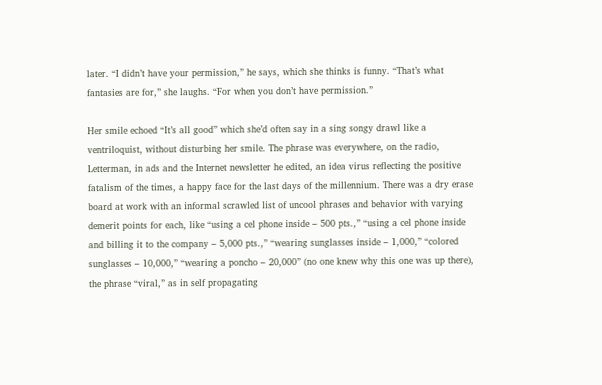later. “I didn’t have your permission,” he says, which she thinks is funny. “That’s what fantasies are for,” she laughs. “For when you don’t have permission.”

Her smile echoed “It’s all good” which she’d often say in a sing songy drawl like a ventriloquist, without disturbing her smile. The phrase was everywhere, on the radio, Letterman, in ads and the Internet newsletter he edited, an idea virus reflecting the positive fatalism of the times, a happy face for the last days of the millennium. There was a dry erase board at work with an informal scrawled list of uncool phrases and behavior with varying demerit points for each, like “using a cel phone inside – 500 pts.,” “using a cel phone inside and billing it to the company – 5,000 pts.,” “wearing sunglasses inside – 1,000,” “colored sunglasses – 10,000,” “wearing a poncho – 20,000” (no one knew why this one was up there), the phrase “viral,” as in self propagating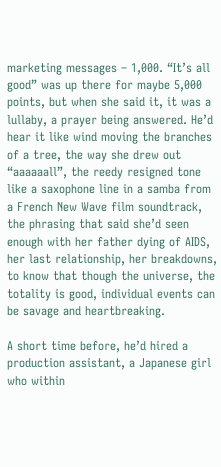marketing messages – 1,000. “It’s all good” was up there for maybe 5,000 points, but when she said it, it was a lullaby, a prayer being answered. He’d hear it like wind moving the branches of a tree, the way she drew out “aaaaaall”, the reedy resigned tone like a saxophone line in a samba from a French New Wave film soundtrack, the phrasing that said she’d seen enough with her father dying of AIDS, her last relationship, her breakdowns, to know that though the universe, the totality is good, individual events can be savage and heartbreaking.

A short time before, he’d hired a production assistant, a Japanese girl who within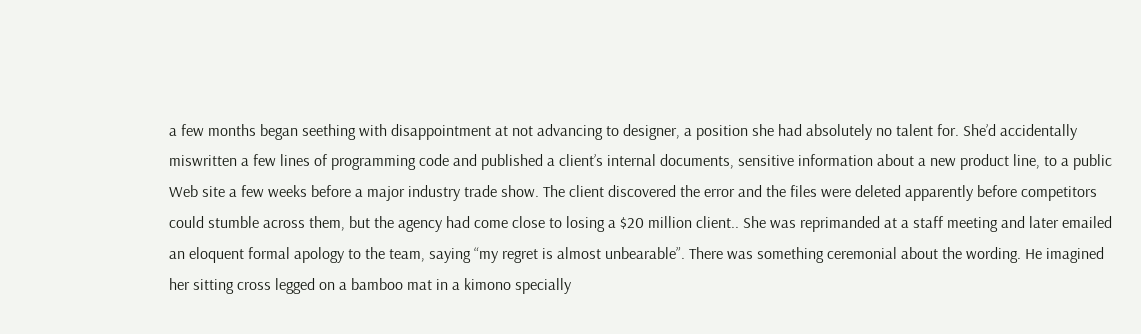a few months began seething with disappointment at not advancing to designer, a position she had absolutely no talent for. She’d accidentally miswritten a few lines of programming code and published a client’s internal documents, sensitive information about a new product line, to a public Web site a few weeks before a major industry trade show. The client discovered the error and the files were deleted apparently before competitors could stumble across them, but the agency had come close to losing a $20 million client.. She was reprimanded at a staff meeting and later emailed an eloquent formal apology to the team, saying “my regret is almost unbearable”. There was something ceremonial about the wording. He imagined her sitting cross legged on a bamboo mat in a kimono specially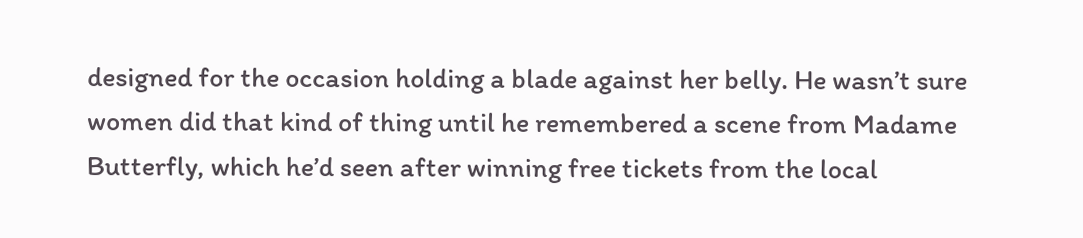designed for the occasion holding a blade against her belly. He wasn’t sure women did that kind of thing until he remembered a scene from Madame Butterfly, which he’d seen after winning free tickets from the local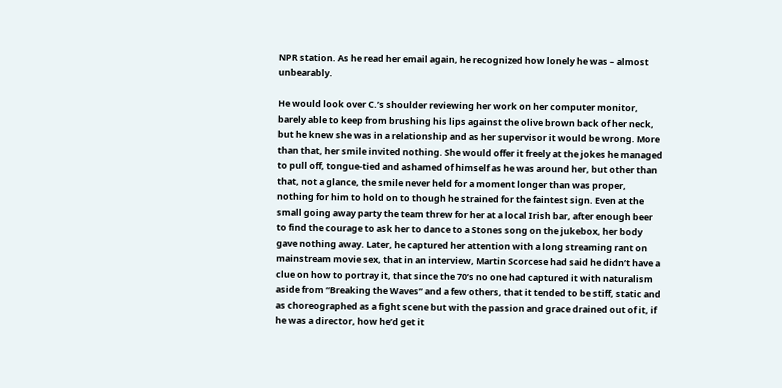NPR station. As he read her email again, he recognized how lonely he was – almost unbearably.

He would look over C.’s shoulder reviewing her work on her computer monitor, barely able to keep from brushing his lips against the olive brown back of her neck, but he knew she was in a relationship and as her supervisor it would be wrong. More than that, her smile invited nothing. She would offer it freely at the jokes he managed to pull off, tongue-tied and ashamed of himself as he was around her, but other than that, not a glance, the smile never held for a moment longer than was proper, nothing for him to hold on to though he strained for the faintest sign. Even at the small going away party the team threw for her at a local Irish bar, after enough beer to find the courage to ask her to dance to a Stones song on the jukebox, her body gave nothing away. Later, he captured her attention with a long streaming rant on mainstream movie sex, that in an interview, Martin Scorcese had said he didn’t have a clue on how to portray it, that since the 70’s no one had captured it with naturalism aside from “Breaking the Waves” and a few others, that it tended to be stiff, static and as choreographed as a fight scene but with the passion and grace drained out of it, if he was a director, how he’d get it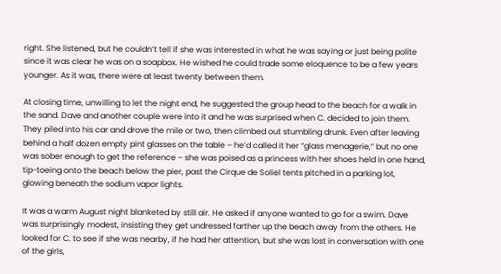right. She listened, but he couldn’t tell if she was interested in what he was saying or just being polite since it was clear he was on a soapbox. He wished he could trade some eloquence to be a few years younger. As it was, there were at least twenty between them.

At closing time, unwilling to let the night end, he suggested the group head to the beach for a walk in the sand. Dave and another couple were into it and he was surprised when C. decided to join them. They piled into his car and drove the mile or two, then climbed out stumbling drunk. Even after leaving behind a half dozen empty pint glasses on the table – he’d called it her “glass menagerie,” but no one was sober enough to get the reference – she was poised as a princess with her shoes held in one hand, tip-toeing onto the beach below the pier, past the Cirque de Soliel tents pitched in a parking lot, glowing beneath the sodium vapor lights.

It was a warm August night blanketed by still air. He asked if anyone wanted to go for a swim. Dave was surprisingly modest, insisting they get undressed farther up the beach away from the others. He looked for C. to see if she was nearby, if he had her attention, but she was lost in conversation with one of the girls,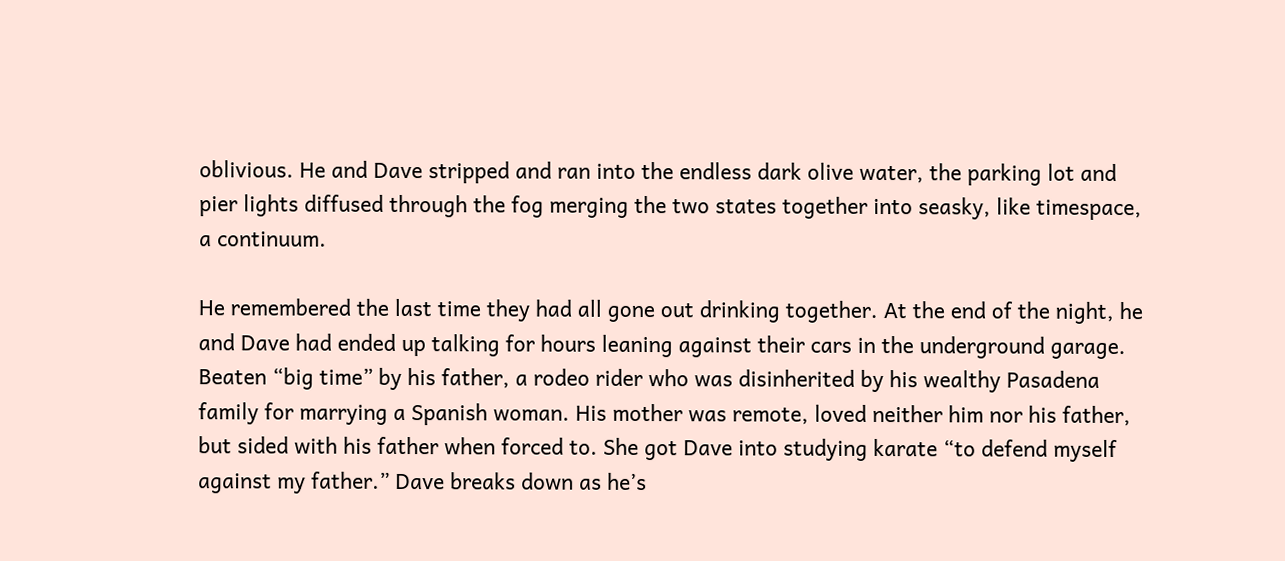oblivious. He and Dave stripped and ran into the endless dark olive water, the parking lot and pier lights diffused through the fog merging the two states together into seasky, like timespace, a continuum.

He remembered the last time they had all gone out drinking together. At the end of the night, he and Dave had ended up talking for hours leaning against their cars in the underground garage. Beaten “big time” by his father, a rodeo rider who was disinherited by his wealthy Pasadena family for marrying a Spanish woman. His mother was remote, loved neither him nor his father, but sided with his father when forced to. She got Dave into studying karate “to defend myself against my father.” Dave breaks down as he’s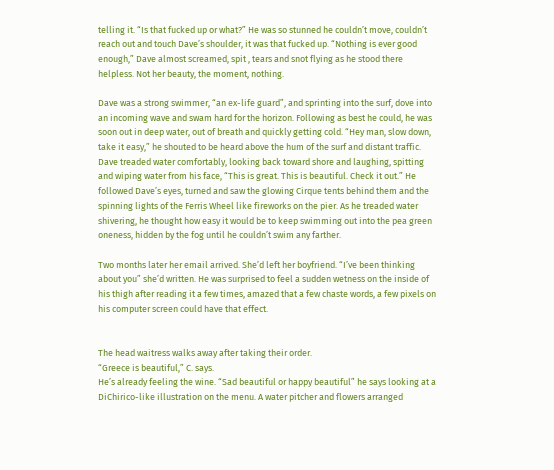telling it. “Is that fucked up or what?” He was so stunned he couldn’t move, couldn’t reach out and touch Dave’s shoulder, it was that fucked up. “Nothing is ever good enough,” Dave almost screamed, spit , tears and snot flying as he stood there helpless. Not her beauty, the moment, nothing.

Dave was a strong swimmer, “an ex-life guard”, and sprinting into the surf, dove into an incoming wave and swam hard for the horizon. Following as best he could, he was soon out in deep water, out of breath and quickly getting cold. “Hey man, slow down, take it easy,” he shouted to be heard above the hum of the surf and distant traffic. Dave treaded water comfortably, looking back toward shore and laughing, spitting and wiping water from his face, “This is great. This is beautiful. Check it out.” He followed Dave’s eyes, turned and saw the glowing Cirque tents behind them and the spinning lights of the Ferris Wheel like fireworks on the pier. As he treaded water shivering, he thought how easy it would be to keep swimming out into the pea green oneness, hidden by the fog until he couldn’t swim any farther.

Two months later her email arrived. She’d left her boyfriend. “I’ve been thinking about you” she’d written. He was surprised to feel a sudden wetness on the inside of his thigh after reading it a few times, amazed that a few chaste words, a few pixels on his computer screen could have that effect.


The head waitress walks away after taking their order.
“Greece is beautiful,” C. says.
He’s already feeling the wine. “Sad beautiful or happy beautiful” he says looking at a DiChirico-like illustration on the menu. A water pitcher and flowers arranged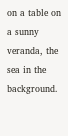on a table on a sunny veranda, the sea in the background.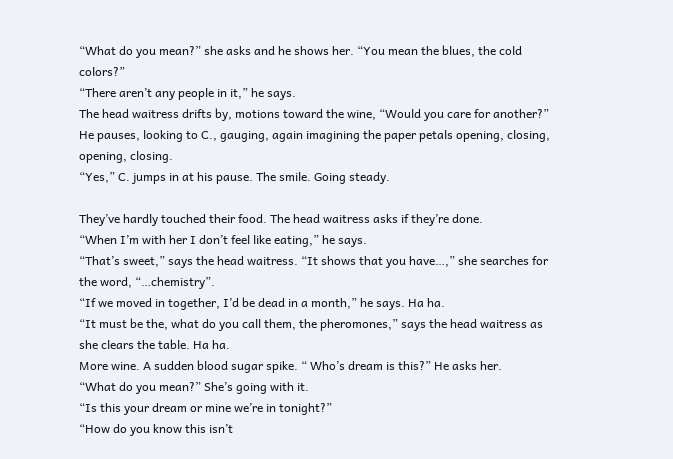“What do you mean?” she asks and he shows her. “You mean the blues, the cold colors?”
“There aren’t any people in it,” he says.
The head waitress drifts by, motions toward the wine, “Would you care for another?”
He pauses, looking to C., gauging, again imagining the paper petals opening, closing, opening, closing.
“Yes,” C. jumps in at his pause. The smile. Going steady.

They’ve hardly touched their food. The head waitress asks if they’re done.
“When I’m with her I don’t feel like eating,” he says.
“That’s sweet,” says the head waitress. “It shows that you have…,” she searches for the word, “…chemistry”.
“If we moved in together, I’d be dead in a month,” he says. Ha ha.
“It must be the, what do you call them, the pheromones,” says the head waitress as she clears the table. Ha ha.
More wine. A sudden blood sugar spike. “ Who’s dream is this?” He asks her.
“What do you mean?” She’s going with it.
“Is this your dream or mine we’re in tonight?”
“How do you know this isn’t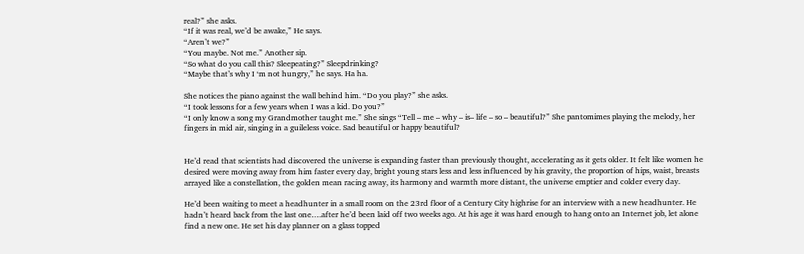real?” she asks.
“If it was real, we’d be awake,” He says.
“Aren’t we?”
“You maybe. Not me.” Another sip.
“So what do you call this? Sleepeating?” Sleepdrinking?
“Maybe that’s why I ‘m not hungry,” he says. Ha ha.

She notices the piano against the wall behind him. “Do you play?” she asks.
“I took lessons for a few years when I was a kid. Do you?”
“I only know a song my Grandmother taught me.” She sings “Tell – me – why – is– life – so – beautiful?” She pantomimes playing the melody, her fingers in mid air, singing in a guileless voice. Sad beautiful or happy beautiful?


He’d read that scientists had discovered the universe is expanding faster than previously thought, accelerating as it gets older. It felt like women he desired were moving away from him faster every day, bright young stars less and less influenced by his gravity, the proportion of hips, waist, breasts arrayed like a constellation, the golden mean racing away, its harmony and warmth more distant, the universe emptier and colder every day.

He’d been waiting to meet a headhunter in a small room on the 23rd floor of a Century City highrise for an interview with a new headhunter. He hadn’t heard back from the last one….after he’d been laid off two weeks ago. At his age it was hard enough to hang onto an Internet job, let alone find a new one. He set his day planner on a glass topped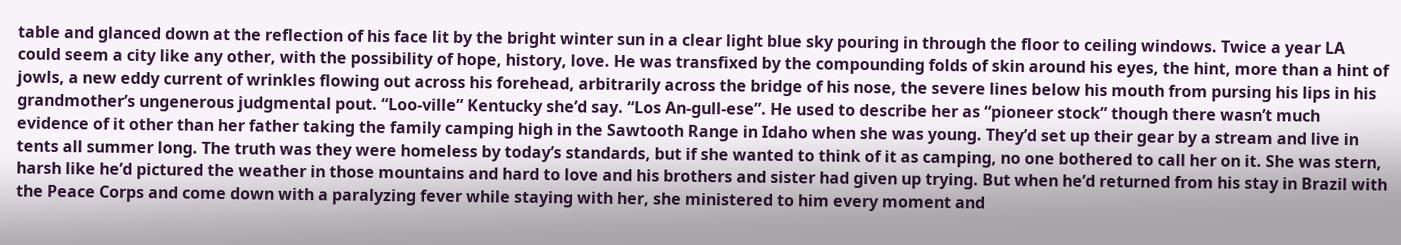table and glanced down at the reflection of his face lit by the bright winter sun in a clear light blue sky pouring in through the floor to ceiling windows. Twice a year LA could seem a city like any other, with the possibility of hope, history, love. He was transfixed by the compounding folds of skin around his eyes, the hint, more than a hint of jowls, a new eddy current of wrinkles flowing out across his forehead, arbitrarily across the bridge of his nose, the severe lines below his mouth from pursing his lips in his grandmother’s ungenerous judgmental pout. “Loo-ville” Kentucky she’d say. “Los An-gull-ese”. He used to describe her as “pioneer stock” though there wasn’t much evidence of it other than her father taking the family camping high in the Sawtooth Range in Idaho when she was young. They’d set up their gear by a stream and live in tents all summer long. The truth was they were homeless by today’s standards, but if she wanted to think of it as camping, no one bothered to call her on it. She was stern, harsh like he’d pictured the weather in those mountains and hard to love and his brothers and sister had given up trying. But when he’d returned from his stay in Brazil with the Peace Corps and come down with a paralyzing fever while staying with her, she ministered to him every moment and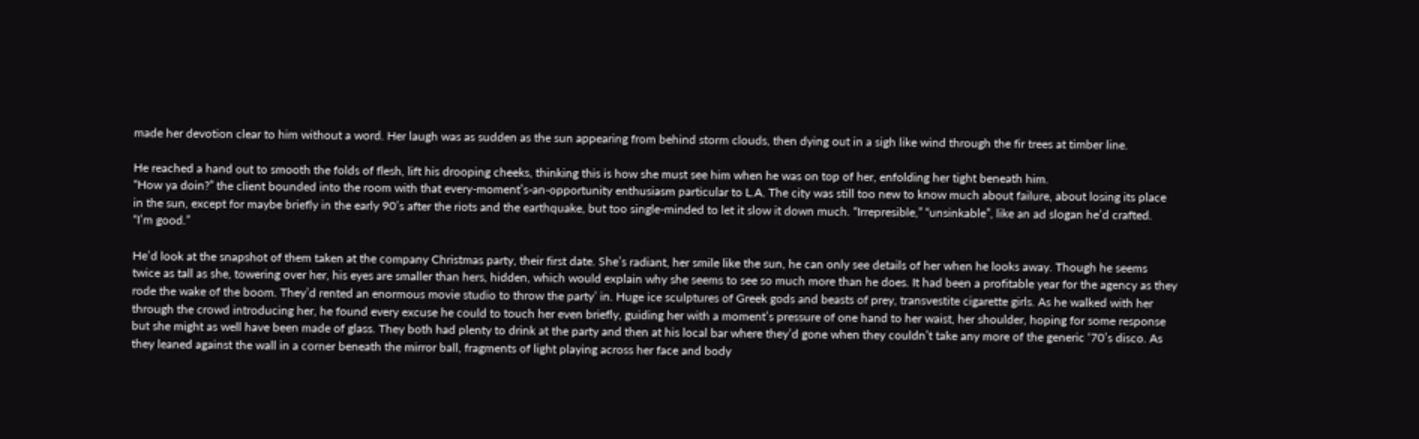made her devotion clear to him without a word. Her laugh was as sudden as the sun appearing from behind storm clouds, then dying out in a sigh like wind through the fir trees at timber line.

He reached a hand out to smooth the folds of flesh, lift his drooping cheeks, thinking this is how she must see him when he was on top of her, enfolding her tight beneath him.
“How ya doin?” the client bounded into the room with that every-moment’s-an-opportunity enthusiasm particular to L.A. The city was still too new to know much about failure, about losing its place in the sun, except for maybe briefly in the early 90’s after the riots and the earthquake, but too single-minded to let it slow it down much. “Irrepresible,” “unsinkable”, like an ad slogan he’d crafted.
“I’m good.”

He’d look at the snapshot of them taken at the company Christmas party, their first date. She’s radiant, her smile like the sun, he can only see details of her when he looks away. Though he seems twice as tall as she, towering over her, his eyes are smaller than hers, hidden, which would explain why she seems to see so much more than he does. It had been a profitable year for the agency as they rode the wake of the boom. They’d rented an enormous movie studio to throw the party’ in. Huge ice sculptures of Greek gods and beasts of prey, transvestite cigarette girls. As he walked with her through the crowd introducing her, he found every excuse he could to touch her even briefly, guiding her with a moment’s pressure of one hand to her waist, her shoulder, hoping for some response but she might as well have been made of glass. They both had plenty to drink at the party and then at his local bar where they’d gone when they couldn’t take any more of the generic ‘70’s disco. As they leaned against the wall in a corner beneath the mirror ball, fragments of light playing across her face and body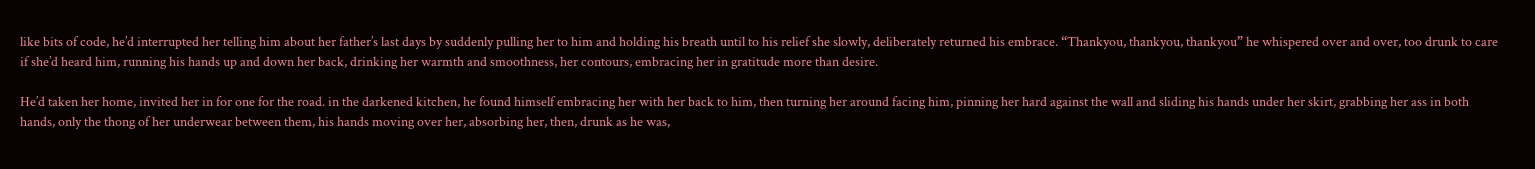like bits of code, he’d interrupted her telling him about her father’s last days by suddenly pulling her to him and holding his breath until to his relief she slowly, deliberately returned his embrace. “Thankyou, thankyou, thankyou” he whispered over and over, too drunk to care if she’d heard him, running his hands up and down her back, drinking her warmth and smoothness, her contours, embracing her in gratitude more than desire.

He’d taken her home, invited her in for one for the road. in the darkened kitchen, he found himself embracing her with her back to him, then turning her around facing him, pinning her hard against the wall and sliding his hands under her skirt, grabbing her ass in both hands, only the thong of her underwear between them, his hands moving over her, absorbing her, then, drunk as he was,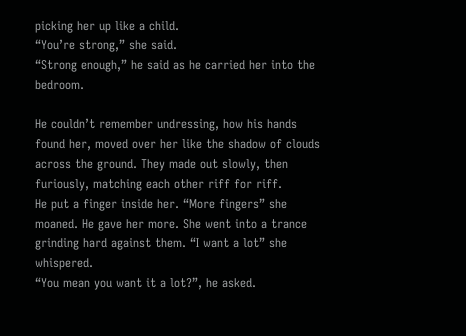picking her up like a child.
“You’re strong,” she said.
“Strong enough,” he said as he carried her into the bedroom.

He couldn’t remember undressing, how his hands found her, moved over her like the shadow of clouds across the ground. They made out slowly, then furiously, matching each other riff for riff.
He put a finger inside her. “More fingers” she moaned. He gave her more. She went into a trance grinding hard against them. “I want a lot” she whispered.
“You mean you want it a lot?”, he asked.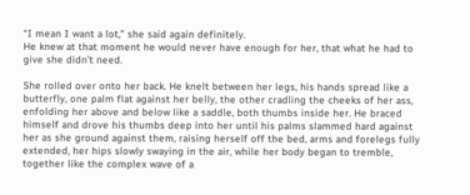“I mean I want a lot,” she said again definitely.
He knew at that moment he would never have enough for her, that what he had to give she didn’t need.

She rolled over onto her back. He knelt between her legs, his hands spread like a butterfly, one palm flat against her belly, the other cradling the cheeks of her ass, enfolding her above and below like a saddle, both thumbs inside her. He braced himself and drove his thumbs deep into her until his palms slammed hard against her as she ground against them, raising herself off the bed, arms and forelegs fully extended, her hips slowly swaying in the air, while her body began to tremble, together like the complex wave of a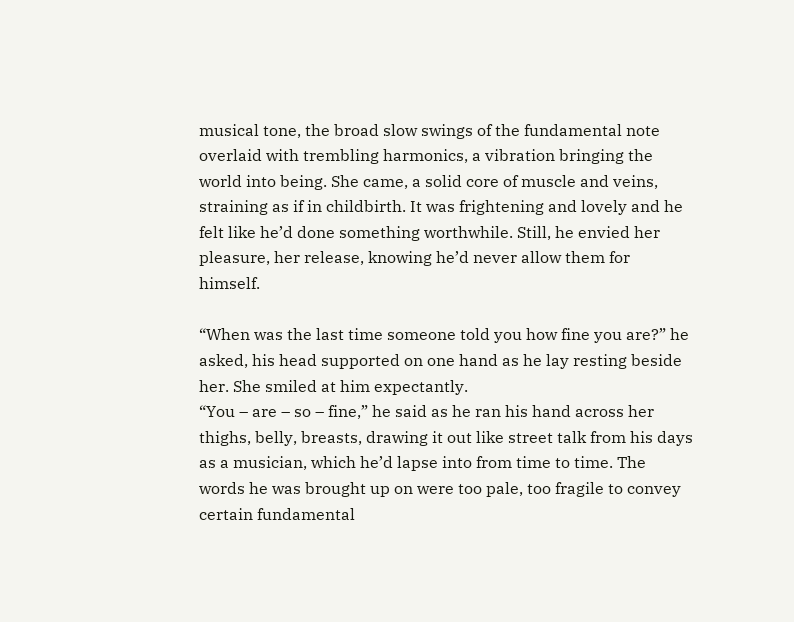musical tone, the broad slow swings of the fundamental note overlaid with trembling harmonics, a vibration bringing the world into being. She came, a solid core of muscle and veins, straining as if in childbirth. It was frightening and lovely and he felt like he’d done something worthwhile. Still, he envied her pleasure, her release, knowing he’d never allow them for himself.

“When was the last time someone told you how fine you are?” he asked, his head supported on one hand as he lay resting beside her. She smiled at him expectantly.
“You – are – so – fine,” he said as he ran his hand across her thighs, belly, breasts, drawing it out like street talk from his days as a musician, which he’d lapse into from time to time. The words he was brought up on were too pale, too fragile to convey certain fundamental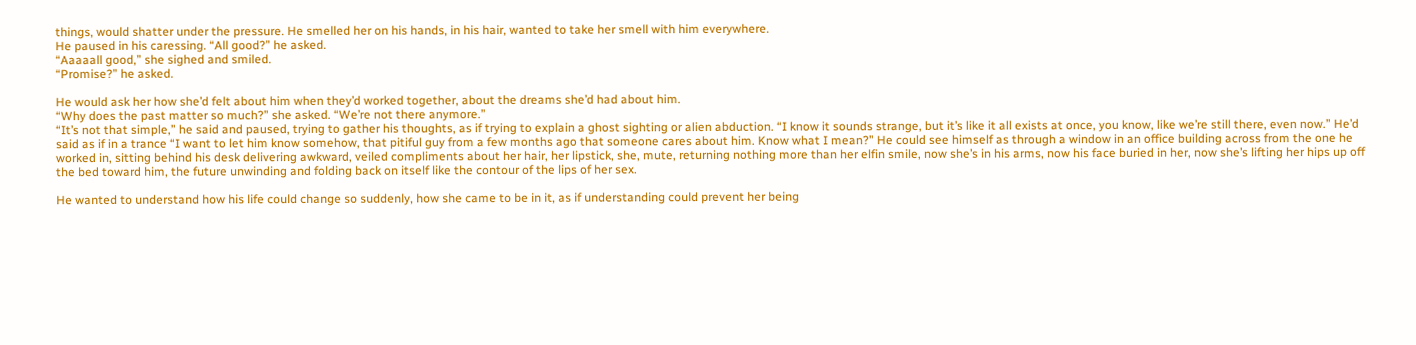things, would shatter under the pressure. He smelled her on his hands, in his hair, wanted to take her smell with him everywhere.
He paused in his caressing. “All good?” he asked.
“Aaaaall good,” she sighed and smiled.
“Promise?” he asked.

He would ask her how she’d felt about him when they’d worked together, about the dreams she’d had about him.
“Why does the past matter so much?” she asked. “We’re not there anymore.”
“It’s not that simple,” he said and paused, trying to gather his thoughts, as if trying to explain a ghost sighting or alien abduction. “I know it sounds strange, but it’s like it all exists at once, you know, like we’re still there, even now.” He’d said as if in a trance “I want to let him know somehow, that pitiful guy from a few months ago that someone cares about him. Know what I mean?” He could see himself as through a window in an office building across from the one he worked in, sitting behind his desk delivering awkward, veiled compliments about her hair, her lipstick, she, mute, returning nothing more than her elfin smile, now she’s in his arms, now his face buried in her, now she’s lifting her hips up off the bed toward him, the future unwinding and folding back on itself like the contour of the lips of her sex.

He wanted to understand how his life could change so suddenly, how she came to be in it, as if understanding could prevent her being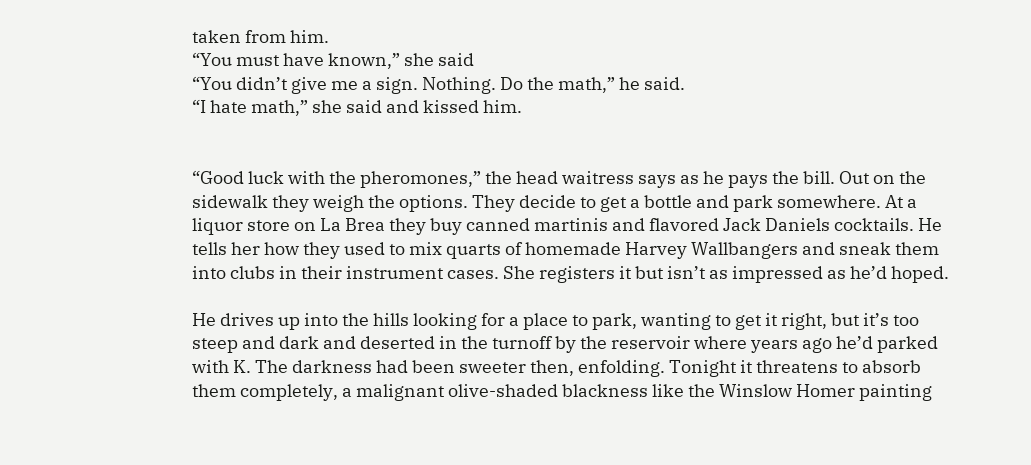taken from him.
“You must have known,” she said
“You didn’t give me a sign. Nothing. Do the math,” he said.
“I hate math,” she said and kissed him.


“Good luck with the pheromones,” the head waitress says as he pays the bill. Out on the sidewalk they weigh the options. They decide to get a bottle and park somewhere. At a liquor store on La Brea they buy canned martinis and flavored Jack Daniels cocktails. He tells her how they used to mix quarts of homemade Harvey Wallbangers and sneak them into clubs in their instrument cases. She registers it but isn’t as impressed as he’d hoped.

He drives up into the hills looking for a place to park, wanting to get it right, but it’s too steep and dark and deserted in the turnoff by the reservoir where years ago he’d parked with K. The darkness had been sweeter then, enfolding. Tonight it threatens to absorb them completely, a malignant olive-shaded blackness like the Winslow Homer painting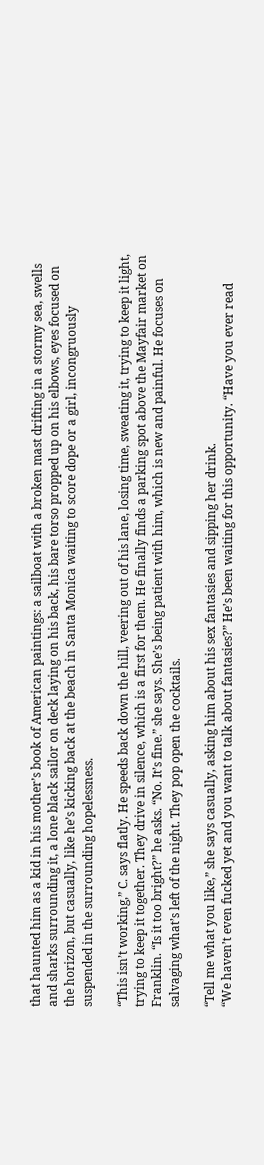that haunted him as a kid in his mother’s book of American paintings: a sailboat with a broken mast drifting in a stormy sea, swells and sharks surrounding it, a lone black sailor on deck laying on his back, his bare torso propped up on his elbows, eyes focused on the horizon, but casually, like he’s kicking back at the beach in Santa Monica waiting to score dope or a girl, incongruously suspended in the surrounding hopelessness.

“This isn’t working,” C. says flatly. He speeds back down the hill, veering out of his lane, losing time, sweating it, trying to keep it light, trying to keep it together. They drive in silence, which is a first for them. He finally finds a parking spot above the Mayfair market on Franklin. “Is it too bright?” he asks. “No. It’s fine.” she says. She’s being patient with him, which is new and painful. He focuses on salvaging what’s left of the night. They pop open the cocktails.

“Tell me what you like,” she says casually, asking him about his sex fantasies and sipping her drink.
“We haven’t even fucked yet and you want to talk about fantasies?” He’s been waiting for this opportunity. “Have you ever read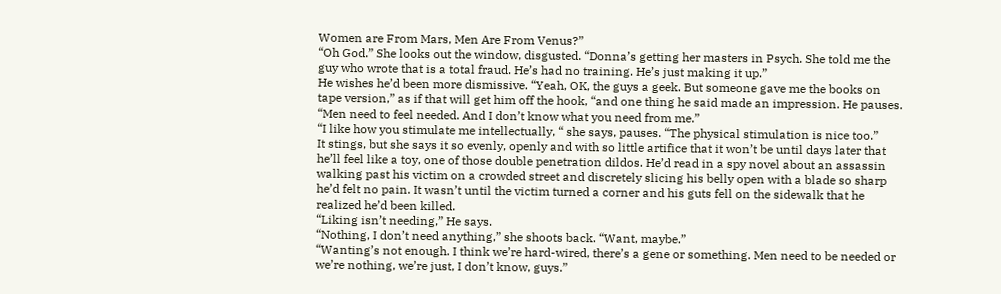Women are From Mars, Men Are From Venus?”
“Oh God.” She looks out the window, disgusted. “Donna’s getting her masters in Psych. She told me the guy who wrote that is a total fraud. He’s had no training. He’s just making it up.”
He wishes he’d been more dismissive. “Yeah, OK, the guys a geek. But someone gave me the books on tape version,” as if that will get him off the hook, “and one thing he said made an impression. He pauses. “Men need to feel needed. And I don’t know what you need from me.”
“I like how you stimulate me intellectually, “ she says, pauses. “The physical stimulation is nice too.”
It stings, but she says it so evenly, openly and with so little artifice that it won’t be until days later that he’ll feel like a toy, one of those double penetration dildos. He’d read in a spy novel about an assassin walking past his victim on a crowded street and discretely slicing his belly open with a blade so sharp he’d felt no pain. It wasn’t until the victim turned a corner and his guts fell on the sidewalk that he realized he’d been killed.
“Liking isn’t needing,” He says.
“Nothing, I don’t need anything,” she shoots back. “Want, maybe.”
“Wanting’s not enough. I think we’re hard-wired, there’s a gene or something. Men need to be needed or we’re nothing, we’re just, I don’t know, guys.”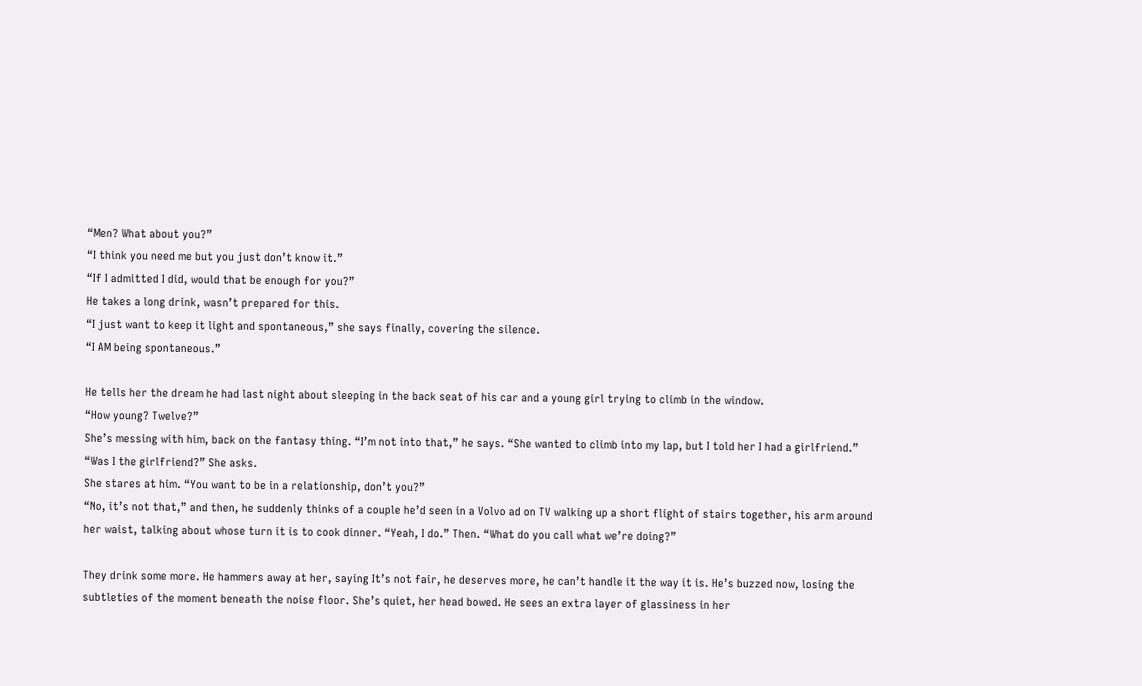“Men? What about you?”
“I think you need me but you just don’t know it.”
“If I admitted I did, would that be enough for you?”
He takes a long drink, wasn’t prepared for this.
“I just want to keep it light and spontaneous,” she says finally, covering the silence.
“I AM being spontaneous.”

He tells her the dream he had last night about sleeping in the back seat of his car and a young girl trying to climb in the window.
“How young? Twelve?”
She’s messing with him, back on the fantasy thing. “I’m not into that,” he says. “She wanted to climb into my lap, but I told her I had a girlfriend.”
“Was I the girlfriend?” She asks.
She stares at him. “You want to be in a relationship, don’t you?”
“No, it’s not that,” and then, he suddenly thinks of a couple he’d seen in a Volvo ad on TV walking up a short flight of stairs together, his arm around her waist, talking about whose turn it is to cook dinner. “Yeah, I do.” Then. “What do you call what we’re doing?”

They drink some more. He hammers away at her, saying It’s not fair, he deserves more, he can’t handle it the way it is. He’s buzzed now, losing the subtleties of the moment beneath the noise floor. She’s quiet, her head bowed. He sees an extra layer of glassiness in her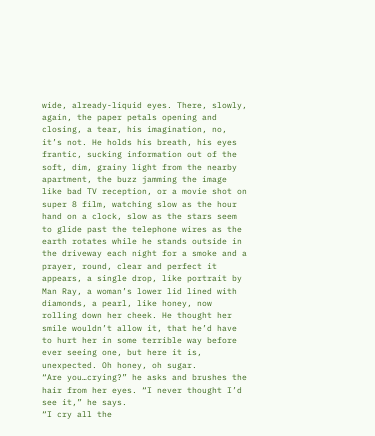wide, already-liquid eyes. There, slowly, again, the paper petals opening and closing, a tear, his imagination, no, it’s not. He holds his breath, his eyes frantic, sucking information out of the soft, dim, grainy light from the nearby apartment, the buzz jamming the image like bad TV reception, or a movie shot on super 8 film, watching slow as the hour hand on a clock, slow as the stars seem to glide past the telephone wires as the earth rotates while he stands outside in the driveway each night for a smoke and a prayer, round, clear and perfect it appears, a single drop, like portrait by Man Ray, a woman’s lower lid lined with diamonds, a pearl, like honey, now rolling down her cheek. He thought her smile wouldn’t allow it, that he’d have to hurt her in some terrible way before ever seeing one, but here it is, unexpected. Oh honey, oh sugar.
“Are you…crying?” he asks and brushes the hair from her eyes. “I never thought I’d see it,” he says.
“I cry all the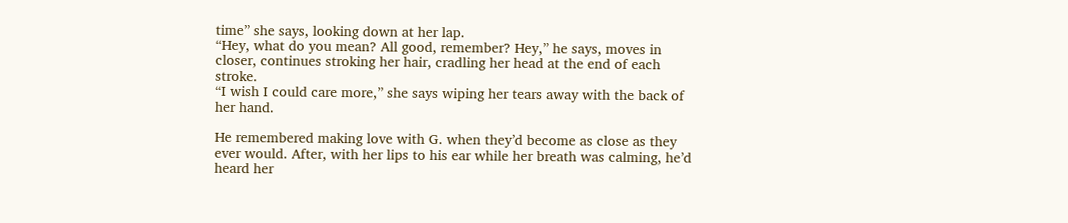time” she says, looking down at her lap.
“Hey, what do you mean? All good, remember? Hey,” he says, moves in closer, continues stroking her hair, cradling her head at the end of each stroke.
“I wish I could care more,” she says wiping her tears away with the back of her hand.

He remembered making love with G. when they’d become as close as they ever would. After, with her lips to his ear while her breath was calming, he’d heard her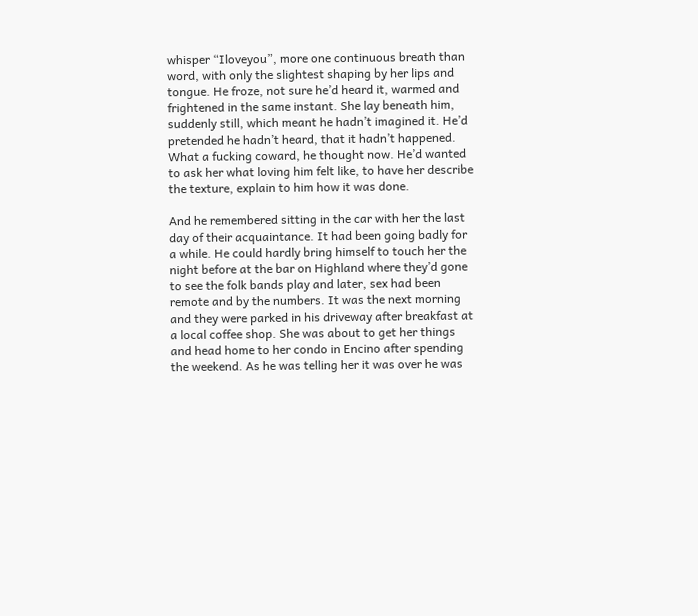whisper “Iloveyou”, more one continuous breath than word, with only the slightest shaping by her lips and tongue. He froze, not sure he’d heard it, warmed and frightened in the same instant. She lay beneath him, suddenly still, which meant he hadn’t imagined it. He’d pretended he hadn’t heard, that it hadn’t happened. What a fucking coward, he thought now. He’d wanted to ask her what loving him felt like, to have her describe the texture, explain to him how it was done.

And he remembered sitting in the car with her the last day of their acquaintance. It had been going badly for a while. He could hardly bring himself to touch her the night before at the bar on Highland where they’d gone to see the folk bands play and later, sex had been remote and by the numbers. It was the next morning and they were parked in his driveway after breakfast at a local coffee shop. She was about to get her things and head home to her condo in Encino after spending the weekend. As he was telling her it was over he was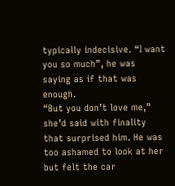typically indecisive. “I want you so much”, he was saying as if that was enough.
“But you don’t love me,” she’d said with finality that surprised him. He was too ashamed to look at her but felt the car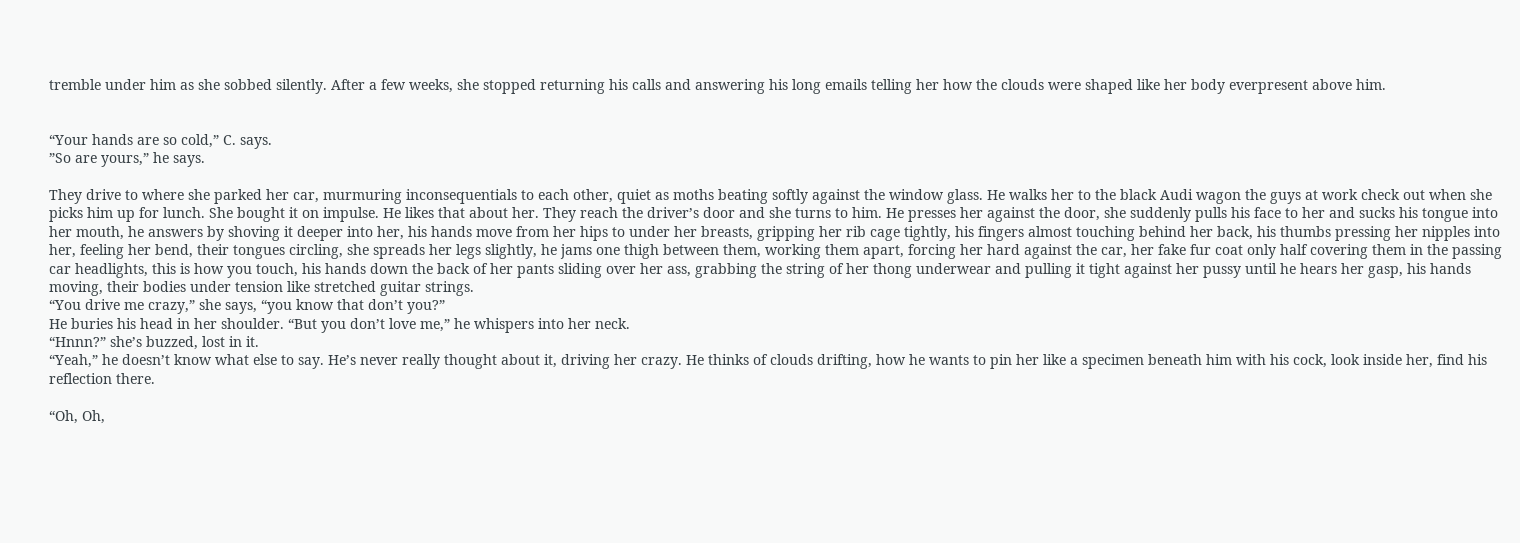tremble under him as she sobbed silently. After a few weeks, she stopped returning his calls and answering his long emails telling her how the clouds were shaped like her body everpresent above him.


“Your hands are so cold,” C. says.
”So are yours,” he says.

They drive to where she parked her car, murmuring inconsequentials to each other, quiet as moths beating softly against the window glass. He walks her to the black Audi wagon the guys at work check out when she picks him up for lunch. She bought it on impulse. He likes that about her. They reach the driver’s door and she turns to him. He presses her against the door, she suddenly pulls his face to her and sucks his tongue into her mouth, he answers by shoving it deeper into her, his hands move from her hips to under her breasts, gripping her rib cage tightly, his fingers almost touching behind her back, his thumbs pressing her nipples into her, feeling her bend, their tongues circling, she spreads her legs slightly, he jams one thigh between them, working them apart, forcing her hard against the car, her fake fur coat only half covering them in the passing car headlights, this is how you touch, his hands down the back of her pants sliding over her ass, grabbing the string of her thong underwear and pulling it tight against her pussy until he hears her gasp, his hands moving, their bodies under tension like stretched guitar strings.
“You drive me crazy,” she says, “you know that don’t you?”
He buries his head in her shoulder. “But you don’t love me,” he whispers into her neck.
“Hnnn?” she’s buzzed, lost in it.
“Yeah,” he doesn’t know what else to say. He’s never really thought about it, driving her crazy. He thinks of clouds drifting, how he wants to pin her like a specimen beneath him with his cock, look inside her, find his reflection there.

“Oh, Oh,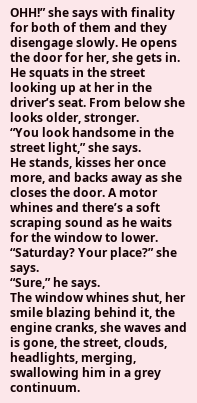OHH!” she says with finality for both of them and they disengage slowly. He opens the door for her, she gets in. He squats in the street looking up at her in the driver’s seat. From below she looks older, stronger.
“You look handsome in the street light,” she says.
He stands, kisses her once more, and backs away as she closes the door. A motor whines and there’s a soft scraping sound as he waits for the window to lower.
“Saturday? Your place?” she says.
“Sure,” he says.
The window whines shut, her smile blazing behind it, the engine cranks, she waves and is gone, the street, clouds, headlights, merging, swallowing him in a grey continuum.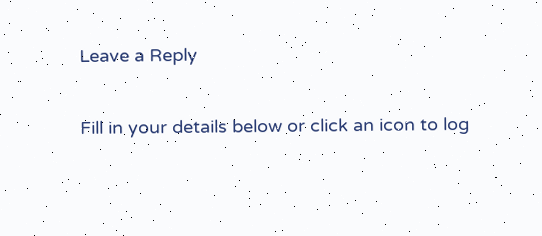Leave a Reply

Fill in your details below or click an icon to log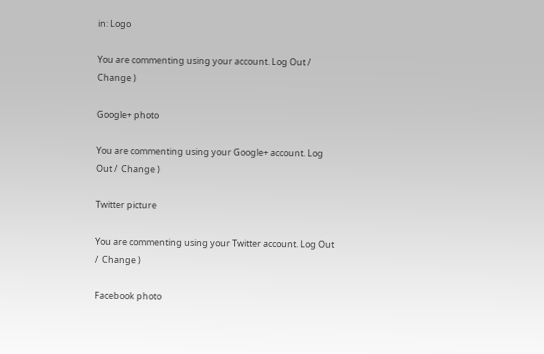in: Logo

You are commenting using your account. Log Out /  Change )

Google+ photo

You are commenting using your Google+ account. Log Out /  Change )

Twitter picture

You are commenting using your Twitter account. Log Out /  Change )

Facebook photo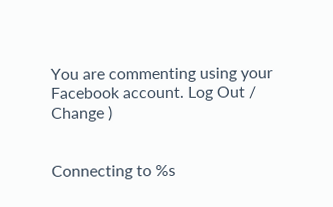You are commenting using your Facebook account. Log Out /  Change )


Connecting to %s